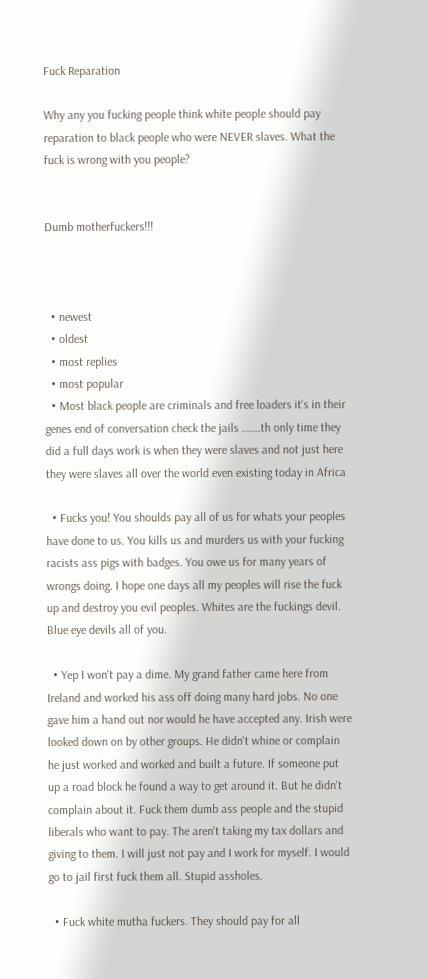Fuck Reparation

Why any you fucking people think white people should pay reparation to black people who were NEVER slaves. What the fuck is wrong with you people?


Dumb motherfuckers!!!



  • newest
  • oldest
  • most replies
  • most popular
  • Most black people are criminals and free loaders it's in their genes end of conversation check the jails …….th only time they did a full days work is when they were slaves and not just here they were slaves all over the world even existing today in Africa

  • Fucks you! You shoulds pay all of us for whats your peoples have done to us. You kills us and murders us with your fucking racists ass pigs with badges. You owe us for many years of wrongs doing. I hope one days all my peoples will rise the fuck up and destroy you evil peoples. Whites are the fuckings devil. Blue eye devils all of you.

  • Yep I won't pay a dime. My grand father came here from Ireland and worked his ass off doing many hard jobs. No one gave him a hand out nor would he have accepted any. Irish were looked down on by other groups. He didn't whine or complain he just worked and worked and built a future. If someone put up a road block he found a way to get around it. But he didn't complain about it. Fuck them dumb ass people and the stupid liberals who want to pay. The aren't taking my tax dollars and giving to them. I will just not pay and I work for myself. I would go to jail first fuck them all. Stupid assholes.

  • Fuck white mutha fuckers. They should pay for all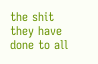the shit they have done to all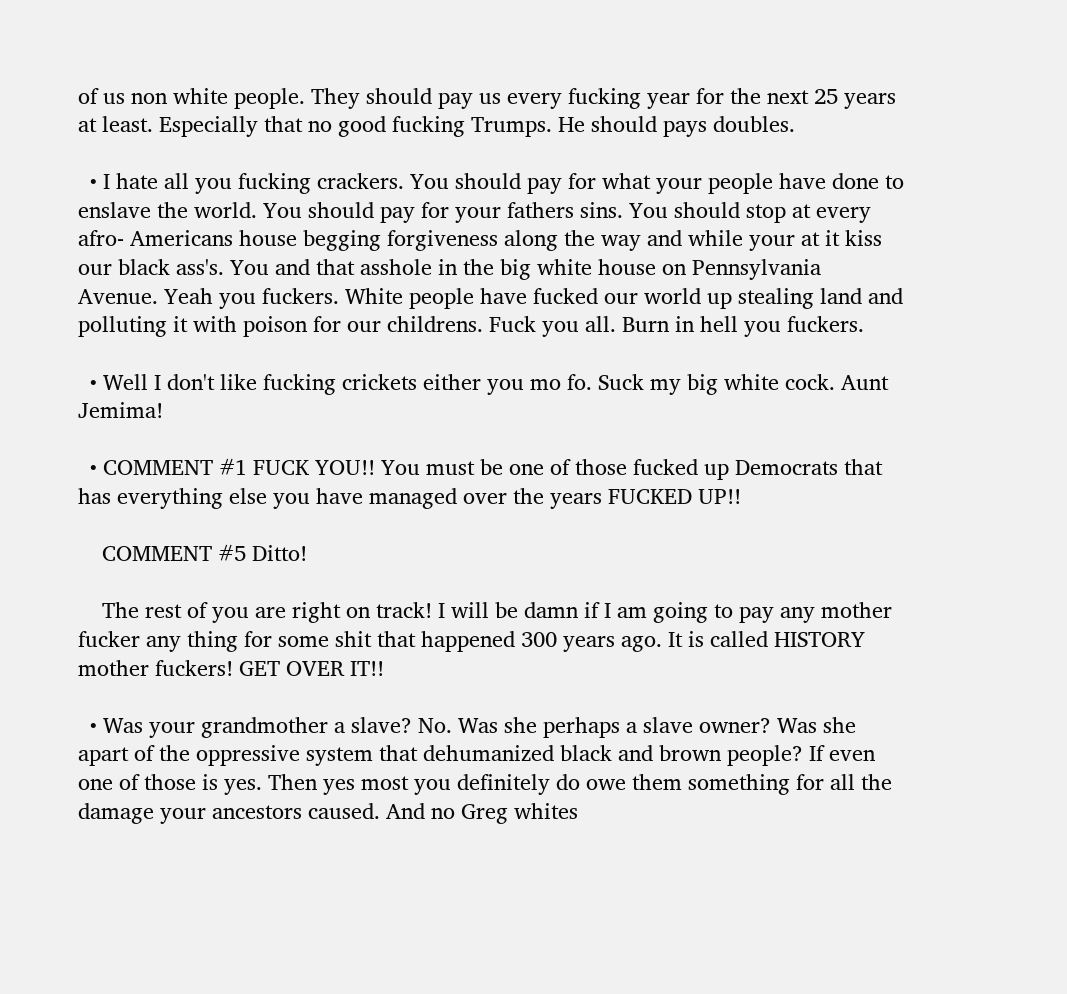of us non white people. They should pay us every fucking year for the next 25 years at least. Especially that no good fucking Trumps. He should pays doubles.

  • I hate all you fucking crackers. You should pay for what your people have done to enslave the world. You should pay for your fathers sins. You should stop at every afro- Americans house begging forgiveness along the way and while your at it kiss our black ass's. You and that asshole in the big white house on Pennsylvania Avenue. Yeah you fuckers. White people have fucked our world up stealing land and polluting it with poison for our childrens. Fuck you all. Burn in hell you fuckers.

  • Well I don't like fucking crickets either you mo fo. Suck my big white cock. Aunt Jemima!

  • COMMENT #1 FUCK YOU!! You must be one of those fucked up Democrats that has everything else you have managed over the years FUCKED UP!!

    COMMENT #5 Ditto!

    The rest of you are right on track! I will be damn if I am going to pay any mother fucker any thing for some shit that happened 300 years ago. It is called HISTORY mother fuckers! GET OVER IT!!

  • Was your grandmother a slave? No. Was she perhaps a slave owner? Was she apart of the oppressive system that dehumanized black and brown people? If even one of those is yes. Then yes most you definitely do owe them something for all the damage your ancestors caused. And no Greg whites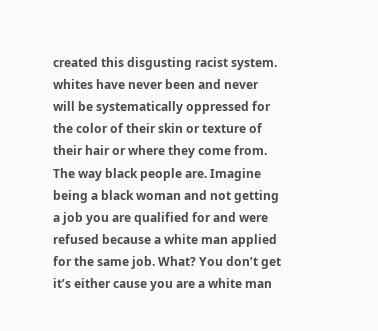created this disgusting racist system. whites have never been and never will be systematically oppressed for the color of their skin or texture of their hair or where they come from. The way black people are. Imagine being a black woman and not getting a job you are qualified for and were refused because a white man applied for the same job. What? You don’t get it’s either cause you are a white man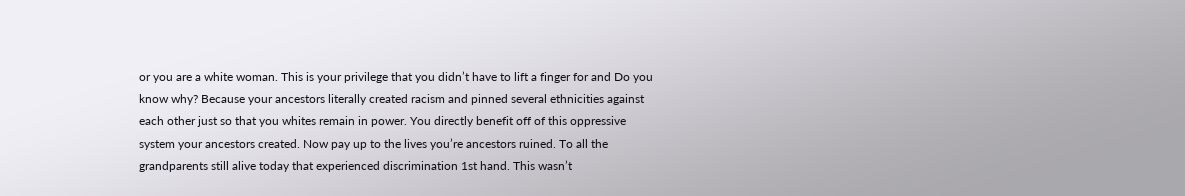or you are a white woman. This is your privilege that you didn’t have to lift a finger for and Do you know why? Because your ancestors literally created racism and pinned several ethnicities against each other just so that you whites remain in power. You directly benefit off of this oppressive system your ancestors created. Now pay up to the lives you’re ancestors ruined. To all the grandparents still alive today that experienced discrimination 1st hand. This wasn’t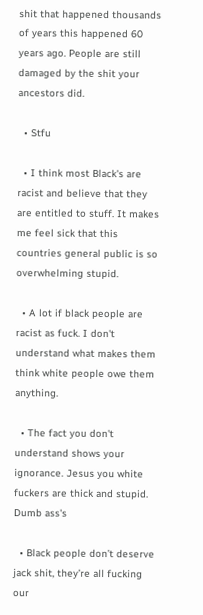shit that happened thousands of years this happened 60 years ago. People are still damaged by the shit your ancestors did.

  • Stfu

  • I think most Black's are racist and believe that they are entitled to stuff. It makes me feel sick that this countries general public is so overwhelming stupid.

  • A lot if black people are racist as fuck. I don't understand what makes them think white people owe them anything.

  • The fact you don't understand shows your ignorance. Jesus you white fuckers are thick and stupid. Dumb ass's

  • Black people don’t deserve jack shit, they’re all fucking our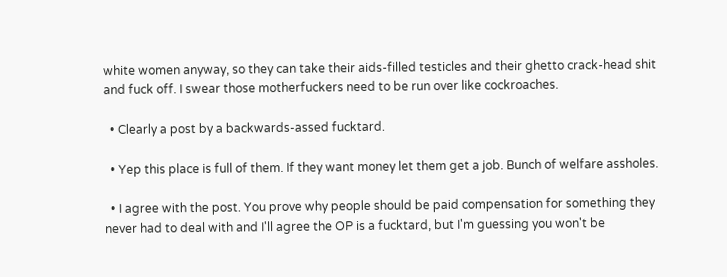white women anyway, so they can take their aids-filled testicles and their ghetto crack-head shit and fuck off. I swear those motherfuckers need to be run over like cockroaches.

  • Clearly a post by a backwards-assed fucktard.

  • Yep this place is full of them. If they want money let them get a job. Bunch of welfare assholes.

  • I agree with the post. You prove why people should be paid compensation for something they never had to deal with and I'll agree the OP is a fucktard, but I'm guessing you won't be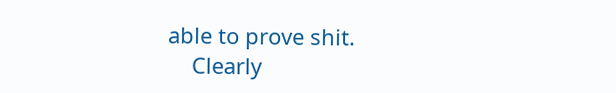able to prove shit.
    Clearly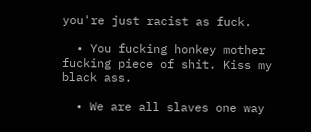you're just racist as fuck.

  • You fucking honkey mother fucking piece of shit. Kiss my black ass.

  • We are all slaves one way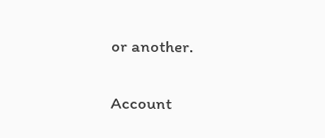or another.

Account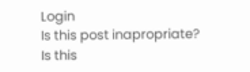Login
Is this post inapropriate?
Is this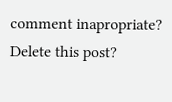comment inapropriate?
Delete this post?